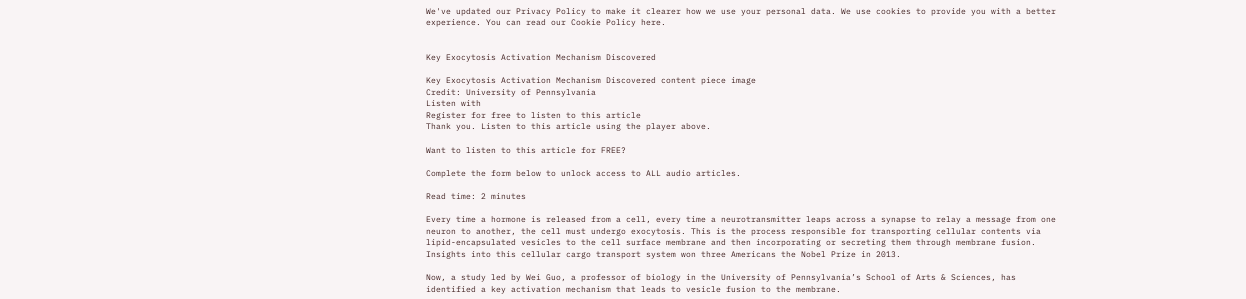We've updated our Privacy Policy to make it clearer how we use your personal data. We use cookies to provide you with a better experience. You can read our Cookie Policy here.


Key Exocytosis Activation Mechanism Discovered

Key Exocytosis Activation Mechanism Discovered content piece image
Credit: University of Pennsylvania
Listen with
Register for free to listen to this article
Thank you. Listen to this article using the player above.

Want to listen to this article for FREE?

Complete the form below to unlock access to ALL audio articles.

Read time: 2 minutes

Every time a hormone is released from a cell, every time a neurotransmitter leaps across a synapse to relay a message from one neuron to another, the cell must undergo exocytosis. This is the process responsible for transporting cellular contents via lipid-encapsulated vesicles to the cell surface membrane and then incorporating or secreting them through membrane fusion. Insights into this cellular cargo transport system won three Americans the Nobel Prize in 2013.

Now, a study led by Wei Guo, a professor of biology in the University of Pennsylvania’s School of Arts & Sciences, has identified a key activation mechanism that leads to vesicle fusion to the membrane.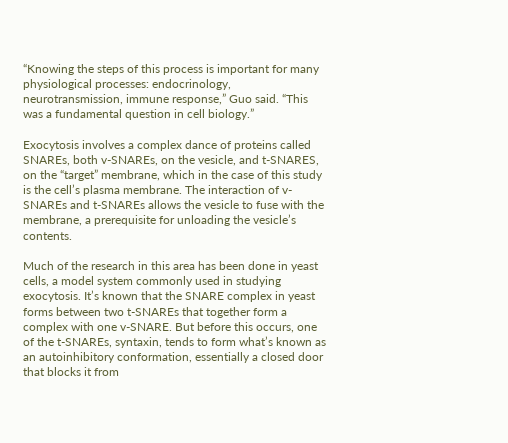“Knowing the steps of this process is important for many physiological processes: endocrinology, neurotransmission, immune response,” Guo said. “This was a fundamental question in cell biology.”

Exocytosis involves a complex dance of proteins called SNAREs, both v-SNAREs, on the vesicle, and t-SNARES, on the “target” membrane, which in the case of this study is the cell’s plasma membrane. The interaction of v-SNAREs and t-SNAREs allows the vesicle to fuse with the membrane, a prerequisite for unloading the vesicle’s contents.

Much of the research in this area has been done in yeast cells, a model system commonly used in studying exocytosis. It’s known that the SNARE complex in yeast forms between two t-SNAREs that together form a complex with one v-SNARE. But before this occurs, one of the t-SNAREs, syntaxin, tends to form what’s known as an autoinhibitory conformation, essentially a closed door that blocks it from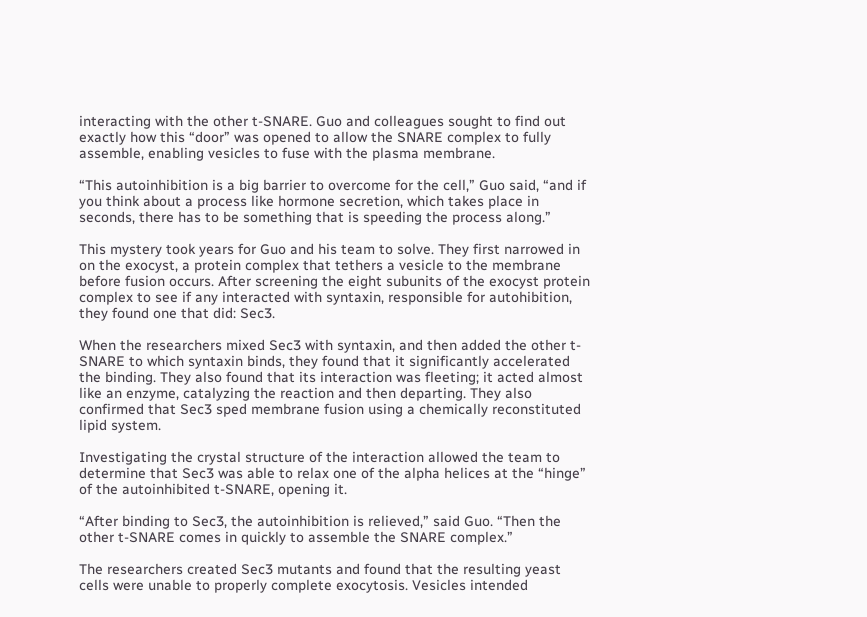interacting with the other t-SNARE. Guo and colleagues sought to find out exactly how this “door” was opened to allow the SNARE complex to fully assemble, enabling vesicles to fuse with the plasma membrane.

“This autoinhibition is a big barrier to overcome for the cell,” Guo said, “and if you think about a process like hormone secretion, which takes place in seconds, there has to be something that is speeding the process along.”

This mystery took years for Guo and his team to solve. They first narrowed in on the exocyst, a protein complex that tethers a vesicle to the membrane before fusion occurs. After screening the eight subunits of the exocyst protein complex to see if any interacted with syntaxin, responsible for autohibition, they found one that did: Sec3.

When the researchers mixed Sec3 with syntaxin, and then added the other t-SNARE to which syntaxin binds, they found that it significantly accelerated the binding. They also found that its interaction was fleeting; it acted almost like an enzyme, catalyzing the reaction and then departing. They also confirmed that Sec3 sped membrane fusion using a chemically reconstituted lipid system.

Investigating the crystal structure of the interaction allowed the team to determine that Sec3 was able to relax one of the alpha helices at the “hinge” of the autoinhibited t-SNARE, opening it.

“After binding to Sec3, the autoinhibition is relieved,” said Guo. “Then the other t-SNARE comes in quickly to assemble the SNARE complex.”

The researchers created Sec3 mutants and found that the resulting yeast cells were unable to properly complete exocytosis. Vesicles intended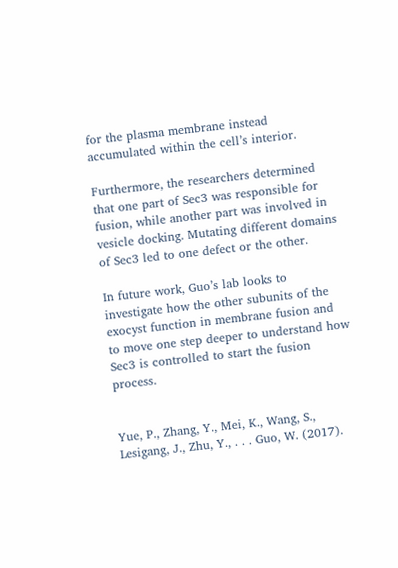for the plasma membrane instead accumulated within the cell’s interior.

Furthermore, the researchers determined that one part of Sec3 was responsible for fusion, while another part was involved in vesicle docking. Mutating different domains of Sec3 led to one defect or the other.

In future work, Guo’s lab looks to investigate how the other subunits of the exocyst function in membrane fusion and to move one step deeper to understand how Sec3 is controlled to start the fusion process.


Yue, P., Zhang, Y., Mei, K., Wang, S., Lesigang, J., Zhu, Y., . . . Guo, W. (2017).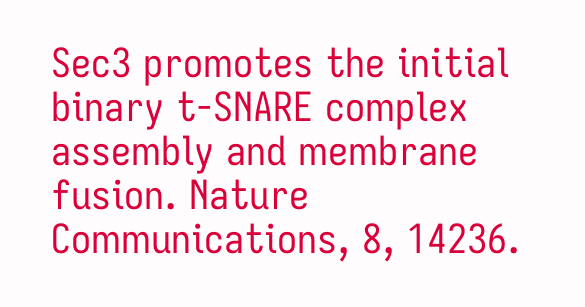Sec3 promotes the initial binary t-SNARE complex assembly and membrane fusion. Nature Communications, 8, 14236.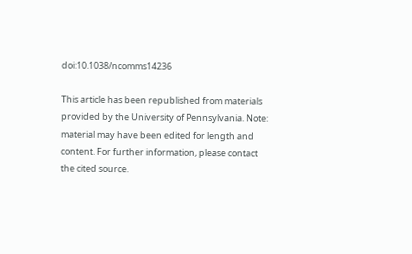doi:10.1038/ncomms14236

This article has been republished from materials provided by the University of Pennsylvania. Note: material may have been edited for length and content. For further information, please contact the cited source.